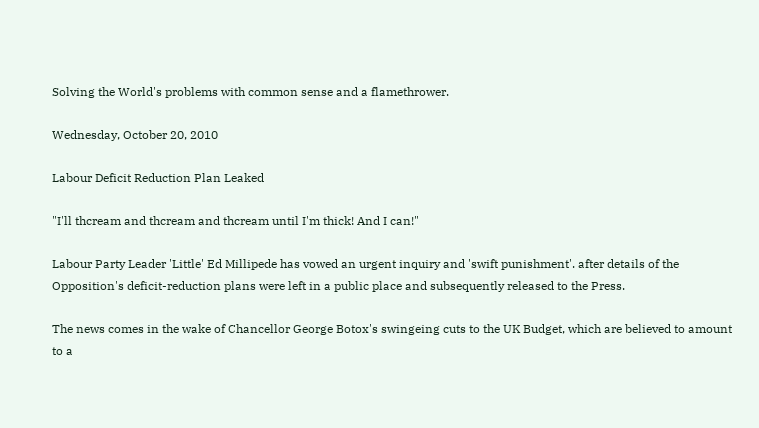Solving the World's problems with common sense and a flamethrower.

Wednesday, October 20, 2010

Labour Deficit Reduction Plan Leaked

"I'll thcream and thcream and thcream until I'm thick! And I can!"

Labour Party Leader 'Little' Ed Millipede has vowed an urgent inquiry and 'swift punishment'. after details of the Opposition's deficit-reduction plans were left in a public place and subsequently released to the Press.

The news comes in the wake of Chancellor George Botox's swingeing cuts to the UK Budget, which are believed to amount to a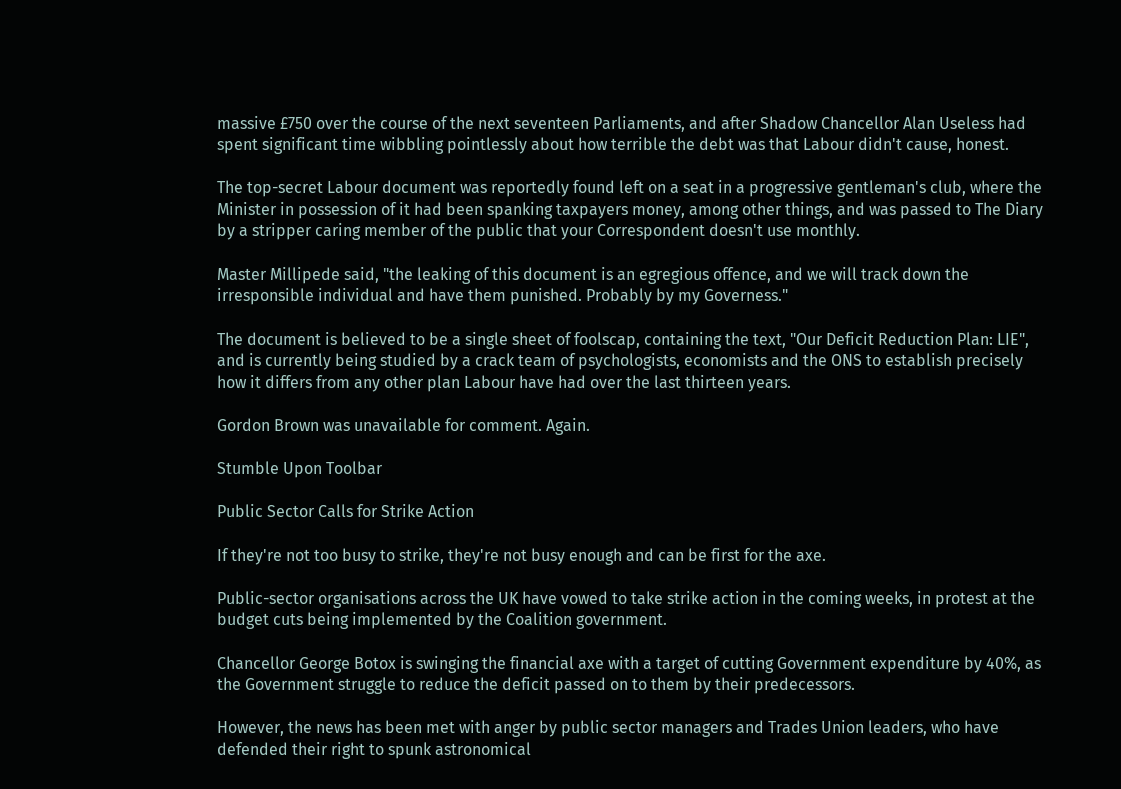massive £750 over the course of the next seventeen Parliaments, and after Shadow Chancellor Alan Useless had spent significant time wibbling pointlessly about how terrible the debt was that Labour didn't cause, honest.

The top-secret Labour document was reportedly found left on a seat in a progressive gentleman's club, where the Minister in possession of it had been spanking taxpayers money, among other things, and was passed to The Diary by a stripper caring member of the public that your Correspondent doesn't use monthly.

Master Millipede said, "the leaking of this document is an egregious offence, and we will track down the irresponsible individual and have them punished. Probably by my Governess."

The document is believed to be a single sheet of foolscap, containing the text, "Our Deficit Reduction Plan: LIE", and is currently being studied by a crack team of psychologists, economists and the ONS to establish precisely how it differs from any other plan Labour have had over the last thirteen years.

Gordon Brown was unavailable for comment. Again.

Stumble Upon Toolbar

Public Sector Calls for Strike Action

If they're not too busy to strike, they're not busy enough and can be first for the axe.

Public-sector organisations across the UK have vowed to take strike action in the coming weeks, in protest at the budget cuts being implemented by the Coalition government.

Chancellor George Botox is swinging the financial axe with a target of cutting Government expenditure by 40%, as the Government struggle to reduce the deficit passed on to them by their predecessors.

However, the news has been met with anger by public sector managers and Trades Union leaders, who have defended their right to spunk astronomical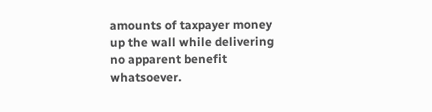amounts of taxpayer money up the wall while delivering no apparent benefit whatsoever.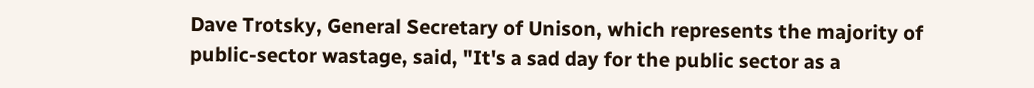Dave Trotsky, General Secretary of Unison, which represents the majority of public-sector wastage, said, "It's a sad day for the public sector as a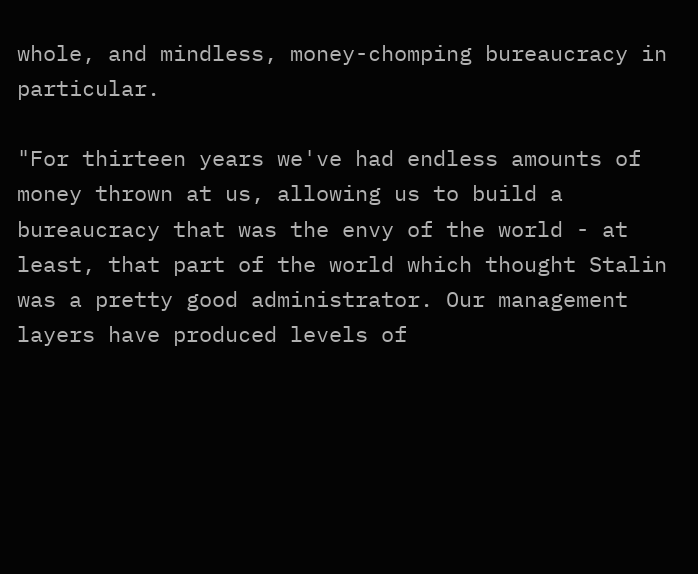whole, and mindless, money-chomping bureaucracy in particular.

"For thirteen years we've had endless amounts of money thrown at us, allowing us to build a bureaucracy that was the envy of the world - at least, that part of the world which thought Stalin was a pretty good administrator. Our management layers have produced levels of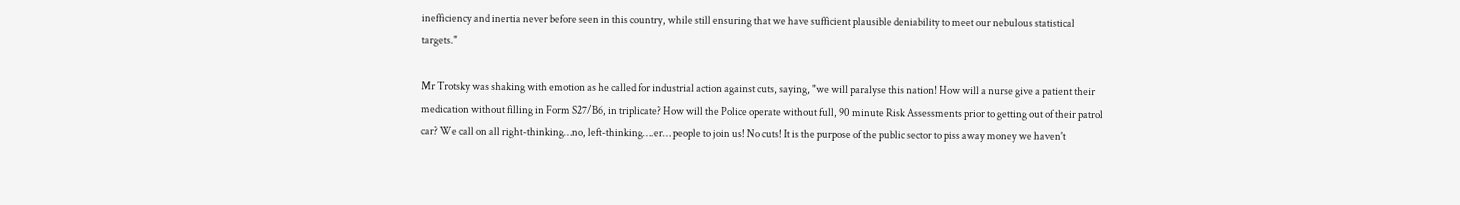inefficiency and inertia never before seen in this country, while still ensuring that we have sufficient plausible deniability to meet our nebulous statistical targets."

Mr Trotsky was shaking with emotion as he called for industrial action against cuts, saying, "we will paralyse this nation! How will a nurse give a patient their medication without filling in Form S27/B6, in triplicate? How will the Police operate without full, 90 minute Risk Assessments prior to getting out of their patrol car? We call on all right-thinking…no, left-thinking….er… people to join us! No cuts! It is the purpose of the public sector to piss away money we haven't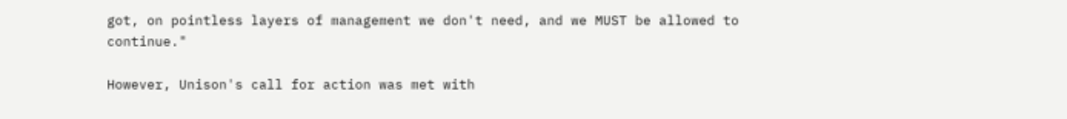got, on pointless layers of management we don't need, and we MUST be allowed to continue."

However, Unison's call for action was met with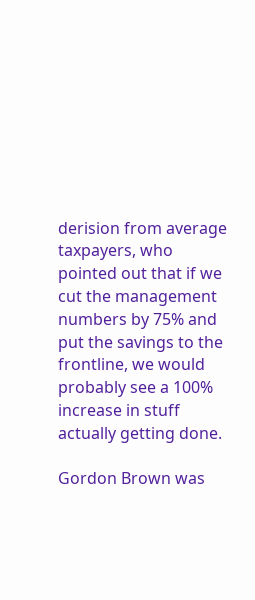derision from average taxpayers, who pointed out that if we cut the management numbers by 75% and put the savings to the frontline, we would probably see a 100% increase in stuff actually getting done.

Gordon Brown was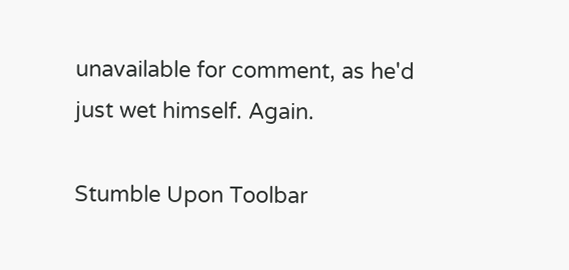unavailable for comment, as he'd just wet himself. Again.

Stumble Upon Toolbar